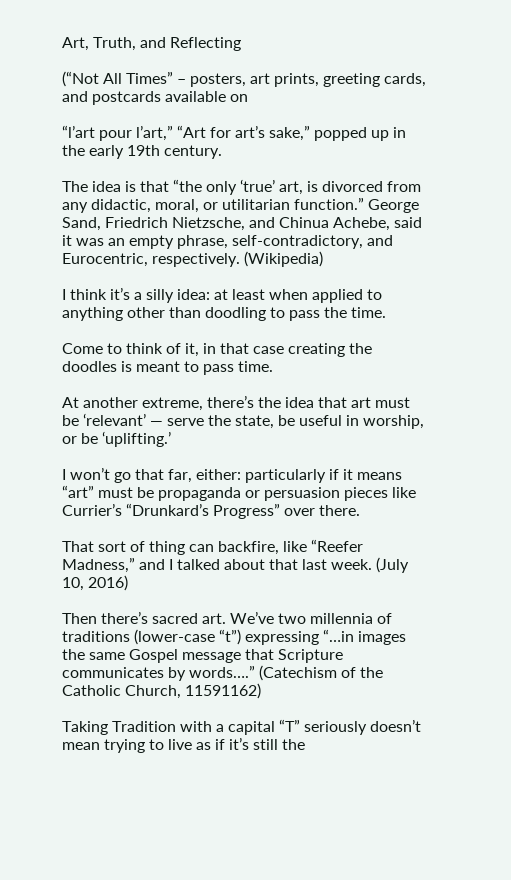Art, Truth, and Reflecting

(“Not All Times” – posters, art prints, greeting cards, and postcards available on

“l’art pour l’art,” “Art for art’s sake,” popped up in the early 19th century.

The idea is that “the only ‘true’ art, is divorced from any didactic, moral, or utilitarian function.” George Sand, Friedrich Nietzsche, and Chinua Achebe, said it was an empty phrase, self-contradictory, and Eurocentric, respectively. (Wikipedia)

I think it’s a silly idea: at least when applied to anything other than doodling to pass the time.

Come to think of it, in that case creating the doodles is meant to pass time.

At another extreme, there’s the idea that art must be ‘relevant’ — serve the state, be useful in worship, or be ‘uplifting.’

I won’t go that far, either: particularly if it means “art” must be propaganda or persuasion pieces like Currier’s “Drunkard’s Progress” over there.

That sort of thing can backfire, like “Reefer Madness,” and I talked about that last week. (July 10, 2016)

Then there’s sacred art. We’ve two millennia of traditions (lower-case “t”) expressing “…in images the same Gospel message that Scripture communicates by words….” (Catechism of the Catholic Church, 11591162)

Taking Tradition with a capital “T” seriously doesn’t mean trying to live as if it’s still the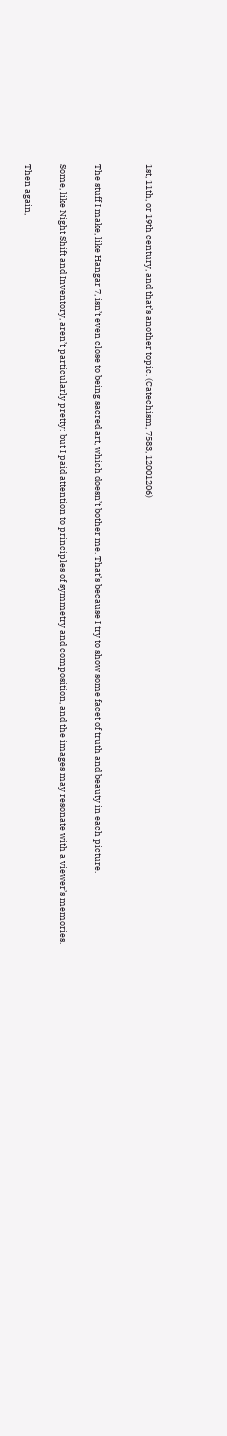1st, 11th, or 19th century, and that’s another topic. (Catechism, 7583, 12001206)


The stuff I make, like Hangar 7, isn’t even close to being sacred art, which doesn’t bother me. That’s because I try to show some facet of truth and beauty in each picture.

Some, like Night Shift and Inventory, aren’t particularly pretty: but I paid attention to principles of symmetry and composition, and the images may resonate with a viewer’s memories.

Then again,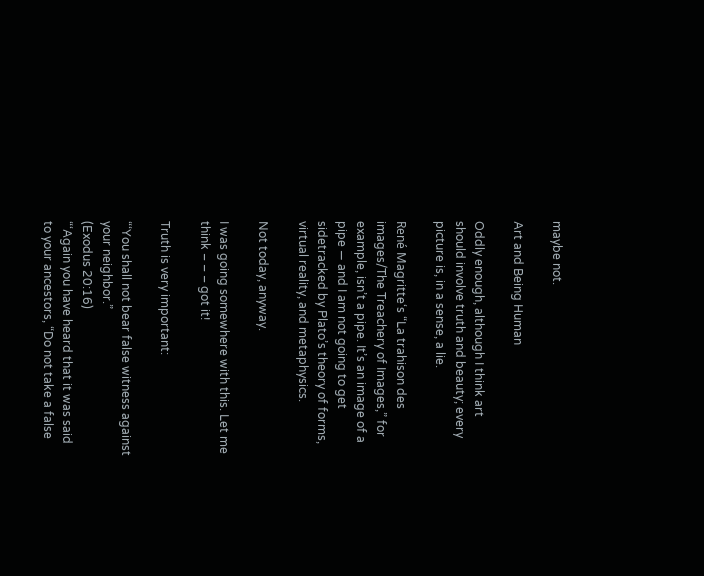maybe not.

Art and Being Human

Oddly enough, although I think art should involve truth and beauty; every picture is, in a sense, a lie.

René Magritte‘s “La trahison des images/The Treachery of Images,” for example, isn’t a pipe. It’s an image of a pipe — and I am not going to get sidetracked by Plato’s theory of forms, virtual reality, and metaphysics.

Not today, anyway.

I was going somewhere with this. Let me think – – – got it!

Truth is very important:

“‘You shall not bear false witness against your neighbor.”
(Exodus 20:16)
“‘Again you have heard that it was said to your ancestors, “Do not take a false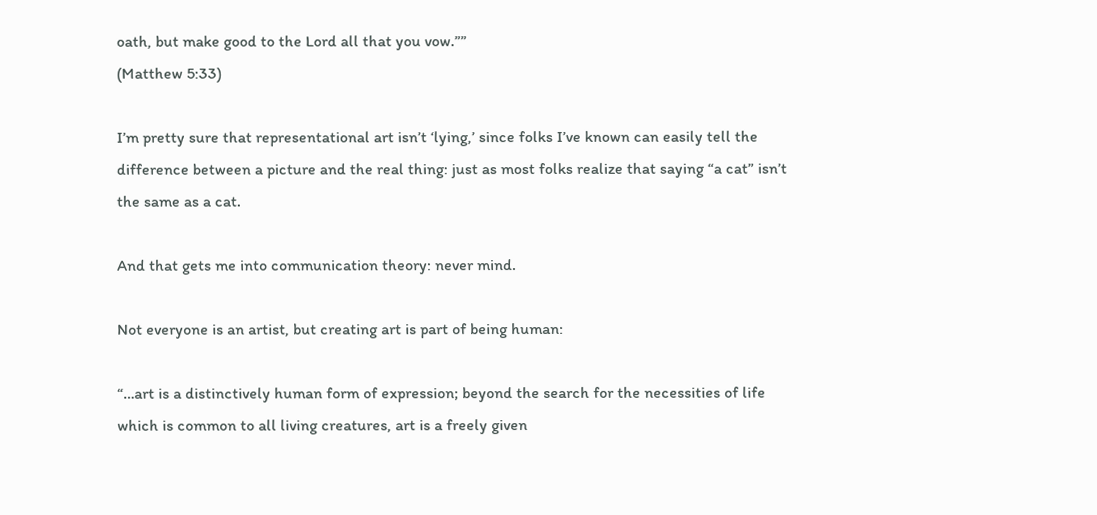oath, but make good to the Lord all that you vow.””
(Matthew 5:33)

I’m pretty sure that representational art isn’t ‘lying,’ since folks I’ve known can easily tell the difference between a picture and the real thing: just as most folks realize that saying “a cat” isn’t the same as a cat.

And that gets me into communication theory: never mind.

Not everyone is an artist, but creating art is part of being human:

“…art is a distinctively human form of expression; beyond the search for the necessities of life which is common to all living creatures, art is a freely given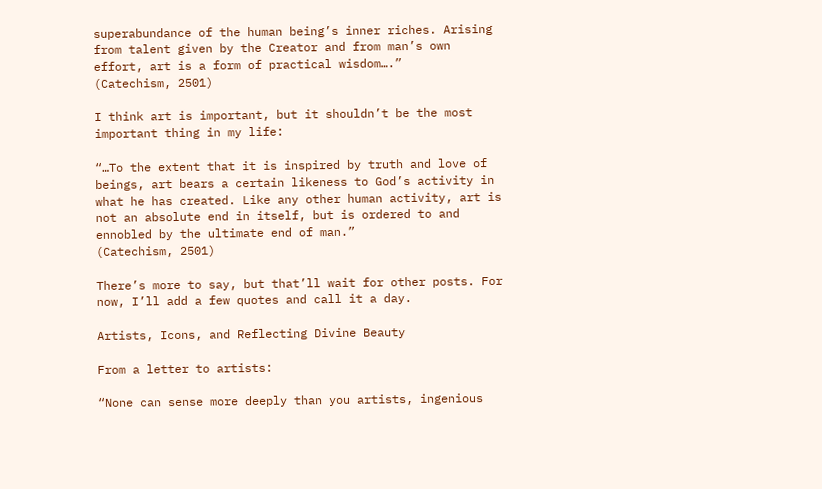superabundance of the human being’s inner riches. Arising from talent given by the Creator and from man’s own effort, art is a form of practical wisdom….”
(Catechism, 2501)

I think art is important, but it shouldn’t be the most important thing in my life:

“…To the extent that it is inspired by truth and love of beings, art bears a certain likeness to God’s activity in what he has created. Like any other human activity, art is not an absolute end in itself, but is ordered to and ennobled by the ultimate end of man.”
(Catechism, 2501)

There’s more to say, but that’ll wait for other posts. For now, I’ll add a few quotes and call it a day.

Artists, Icons, and Reflecting Divine Beauty

From a letter to artists:

“None can sense more deeply than you artists, ingenious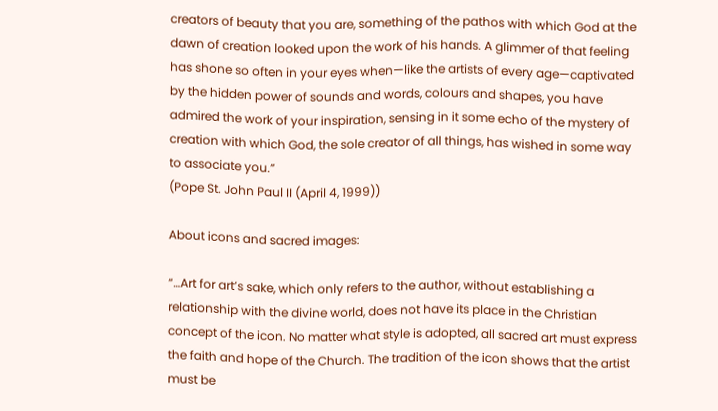creators of beauty that you are, something of the pathos with which God at the dawn of creation looked upon the work of his hands. A glimmer of that feeling has shone so often in your eyes when—like the artists of every age—captivated by the hidden power of sounds and words, colours and shapes, you have admired the work of your inspiration, sensing in it some echo of the mystery of creation with which God, the sole creator of all things, has wished in some way to associate you.”
(Pope St. John Paul II (April 4, 1999))

About icons and sacred images:

“…Art for art’s sake, which only refers to the author, without establishing a relationship with the divine world, does not have its place in the Christian concept of the icon. No matter what style is adopted, all sacred art must express the faith and hope of the Church. The tradition of the icon shows that the artist must be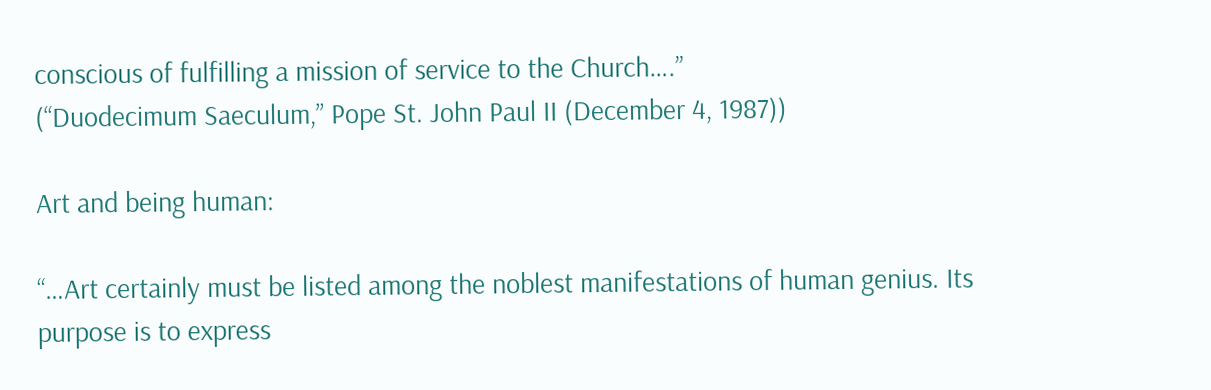conscious of fulfilling a mission of service to the Church….”
(“Duodecimum Saeculum,” Pope St. John Paul II (December 4, 1987))

Art and being human:

“…Art certainly must be listed among the noblest manifestations of human genius. Its purpose is to express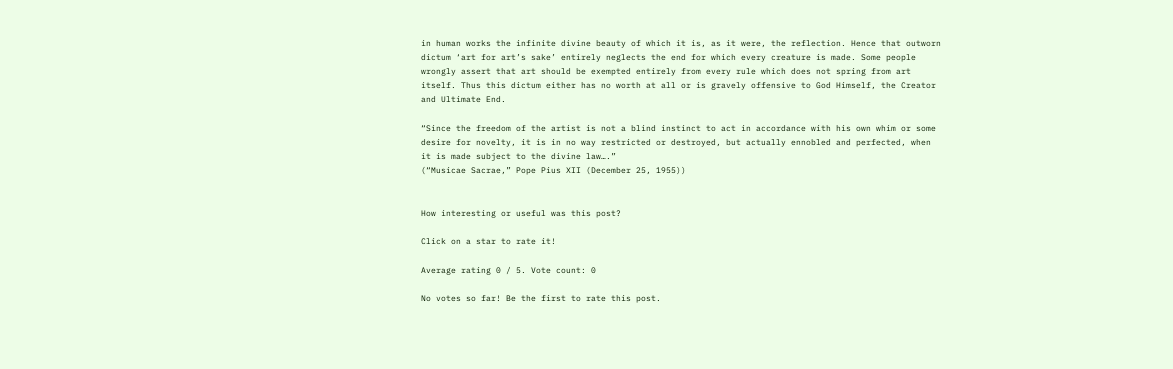in human works the infinite divine beauty of which it is, as it were, the reflection. Hence that outworn dictum ‘art for art’s sake’ entirely neglects the end for which every creature is made. Some people wrongly assert that art should be exempted entirely from every rule which does not spring from art itself. Thus this dictum either has no worth at all or is gravely offensive to God Himself, the Creator and Ultimate End.

“Since the freedom of the artist is not a blind instinct to act in accordance with his own whim or some desire for novelty, it is in no way restricted or destroyed, but actually ennobled and perfected, when it is made subject to the divine law….”
(“Musicae Sacrae,” Pope Pius XII (December 25, 1955))


How interesting or useful was this post?

Click on a star to rate it!

Average rating 0 / 5. Vote count: 0

No votes so far! Be the first to rate this post.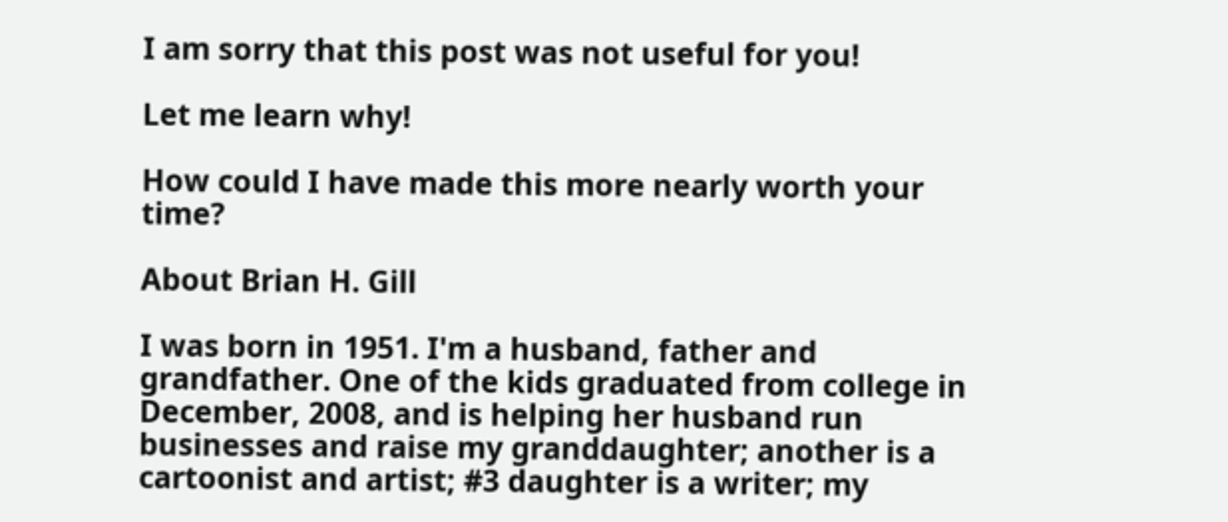I am sorry that this post was not useful for you!

Let me learn why!

How could I have made this more nearly worth your time?

About Brian H. Gill

I was born in 1951. I'm a husband, father and grandfather. One of the kids graduated from college in December, 2008, and is helping her husband run businesses and raise my granddaughter; another is a cartoonist and artist; #3 daughter is a writer; my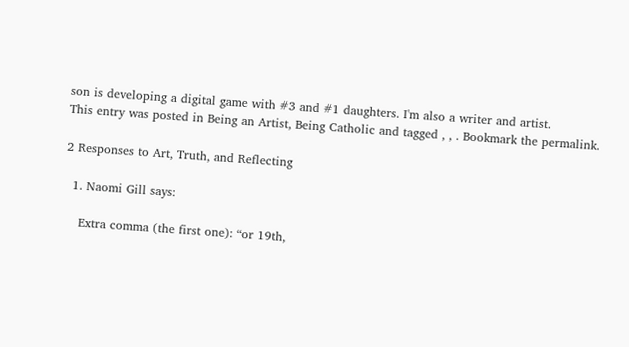son is developing a digital game with #3 and #1 daughters. I'm also a writer and artist.
This entry was posted in Being an Artist, Being Catholic and tagged , , . Bookmark the permalink.

2 Responses to Art, Truth, and Reflecting

  1. Naomi Gill says:

    Extra comma (the first one): “or 19th,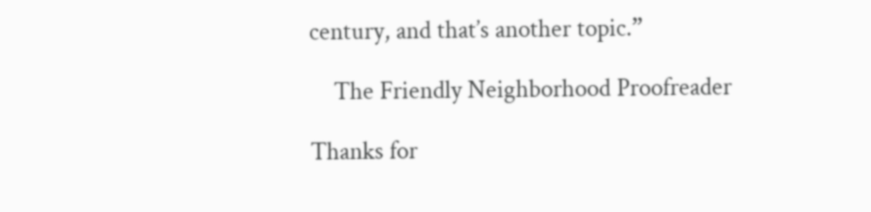century, and that’s another topic.”

    The Friendly Neighborhood Proofreader

Thanks for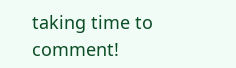taking time to comment!